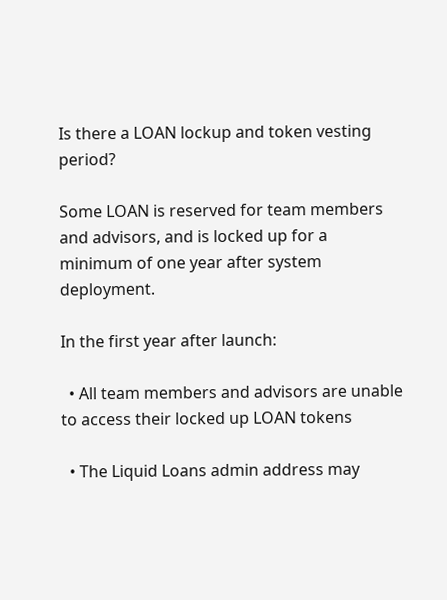Is there a LOAN lockup and token vesting period?

Some LOAN is reserved for team members and advisors, and is locked up for a minimum of one year after system deployment.

In the first year after launch:

  • All team members and advisors are unable to access their locked up LOAN tokens

  • The Liquid Loans admin address may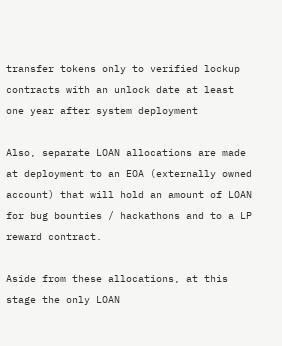transfer tokens only to verified lockup contracts with an unlock date at least one year after system deployment

Also, separate LOAN allocations are made at deployment to an EOA (externally owned account) that will hold an amount of LOAN for bug bounties / hackathons and to a LP reward contract.

Aside from these allocations, at this stage the only LOAN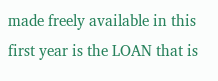made freely available in this first year is the LOAN that is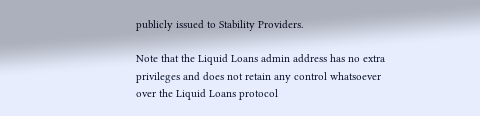publicly issued to Stability Providers.

Note that the Liquid Loans admin address has no extra privileges and does not retain any control whatsoever over the Liquid Loans protocol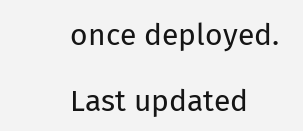once deployed.

Last updated